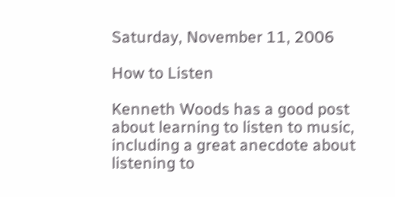Saturday, November 11, 2006

How to Listen

Kenneth Woods has a good post about learning to listen to music, including a great anecdote about listening to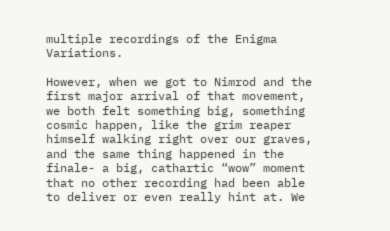multiple recordings of the Enigma Variations.

However, when we got to Nimrod and the first major arrival of that movement, we both felt something big, something cosmic happen, like the grim reaper himself walking right over our graves, and the same thing happened in the finale- a big, cathartic “wow” moment that no other recording had been able to deliver or even really hint at. We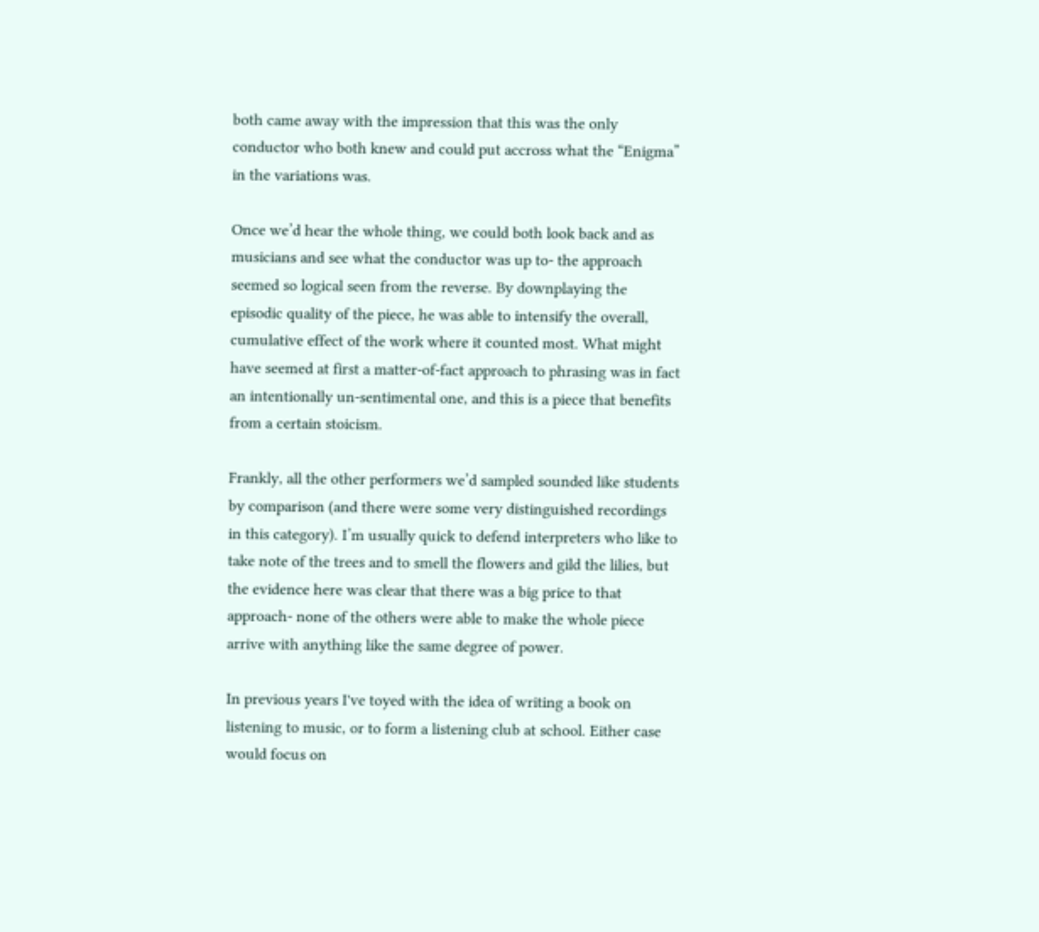both came away with the impression that this was the only conductor who both knew and could put accross what the “Enigma” in the variations was.

Once we’d hear the whole thing, we could both look back and as musicians and see what the conductor was up to- the approach seemed so logical seen from the reverse. By downplaying the episodic quality of the piece, he was able to intensify the overall, cumulative effect of the work where it counted most. What might have seemed at first a matter-of-fact approach to phrasing was in fact an intentionally un-sentimental one, and this is a piece that benefits from a certain stoicism.

Frankly, all the other performers we’d sampled sounded like students by comparison (and there were some very distinguished recordings in this category). I’m usually quick to defend interpreters who like to take note of the trees and to smell the flowers and gild the lilies, but the evidence here was clear that there was a big price to that approach- none of the others were able to make the whole piece arrive with anything like the same degree of power.

In previous years I've toyed with the idea of writing a book on listening to music, or to form a listening club at school. Either case would focus on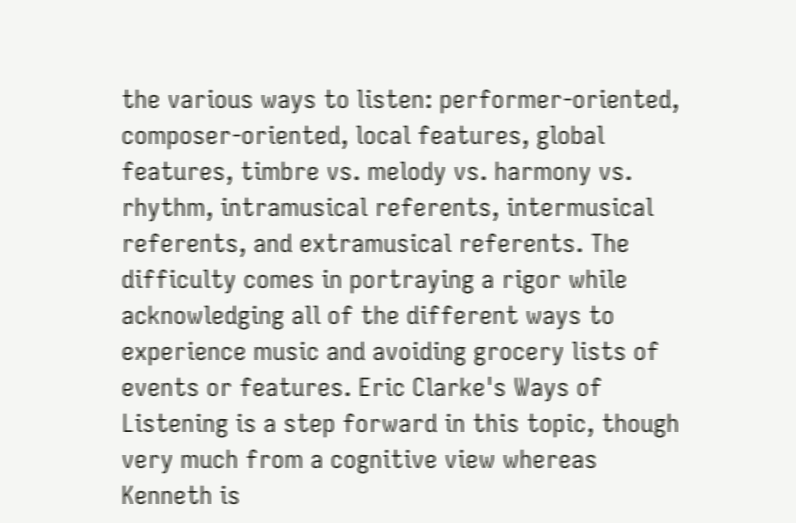the various ways to listen: performer-oriented, composer-oriented, local features, global features, timbre vs. melody vs. harmony vs. rhythm, intramusical referents, intermusical referents, and extramusical referents. The difficulty comes in portraying a rigor while acknowledging all of the different ways to experience music and avoiding grocery lists of events or features. Eric Clarke's Ways of Listening is a step forward in this topic, though very much from a cognitive view whereas Kenneth is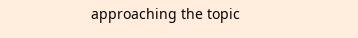approaching the topic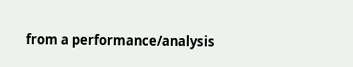from a performance/analysis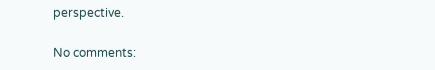perspective.

No comments: